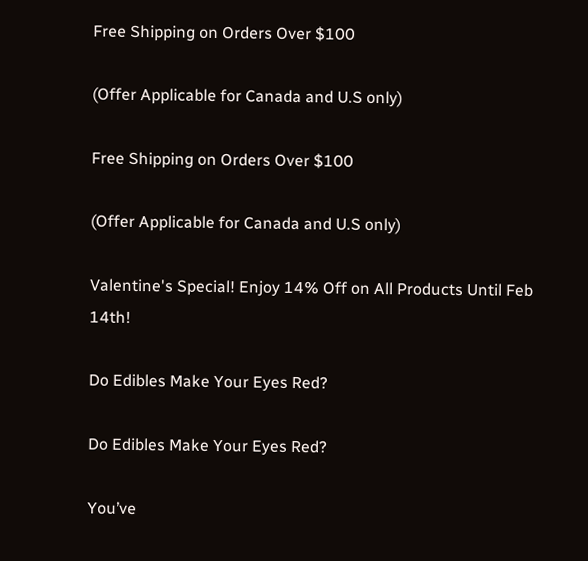Free Shipping on Orders Over $100

(Offer Applicable for Canada and U.S only)

Free Shipping on Orders Over $100

(Offer Applicable for Canada and U.S only)

Valentine's Special! Enjoy 14% Off on All Products Until Feb 14th!

Do Edibles Make Your Eyes Red?

Do Edibles Make Your Eyes Red?

You’ve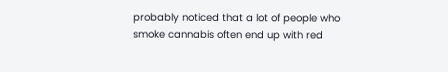probably noticed that a lot of people who smoke cannabis often end up with red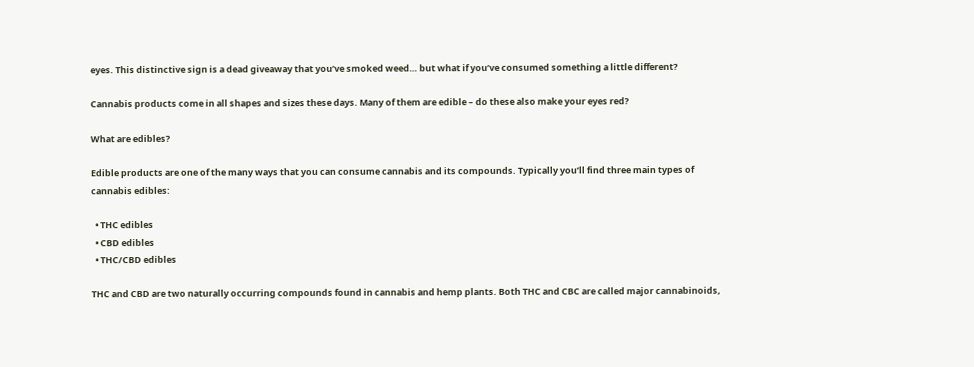eyes. This distinctive sign is a dead giveaway that you’ve smoked weed… but what if you’ve consumed something a little different?

Cannabis products come in all shapes and sizes these days. Many of them are edible – do these also make your eyes red?

What are edibles?

Edible products are one of the many ways that you can consume cannabis and its compounds. Typically you’ll find three main types of cannabis edibles:

  • THC edibles
  • CBD edibles
  • THC/CBD edibles

THC and CBD are two naturally occurring compounds found in cannabis and hemp plants. Both THC and CBC are called major cannabinoids,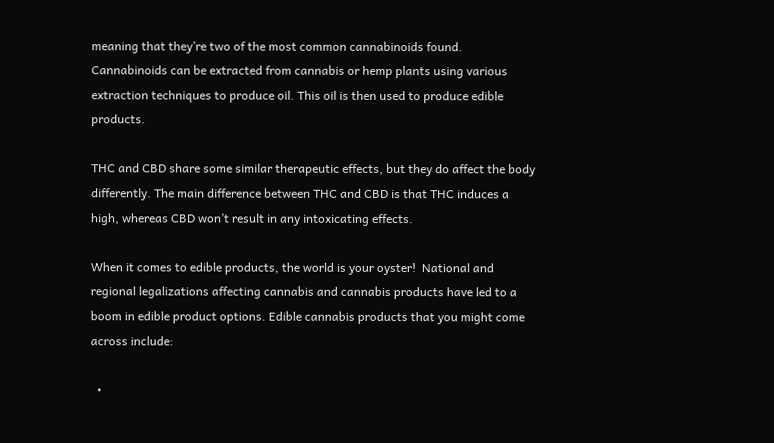meaning that they’re two of the most common cannabinoids found. Cannabinoids can be extracted from cannabis or hemp plants using various extraction techniques to produce oil. This oil is then used to produce edible products.

THC and CBD share some similar therapeutic effects, but they do affect the body differently. The main difference between THC and CBD is that THC induces a high, whereas CBD won’t result in any intoxicating effects.

When it comes to edible products, the world is your oyster!  National and regional legalizations affecting cannabis and cannabis products have led to a boom in edible product options. Edible cannabis products that you might come across include:

  •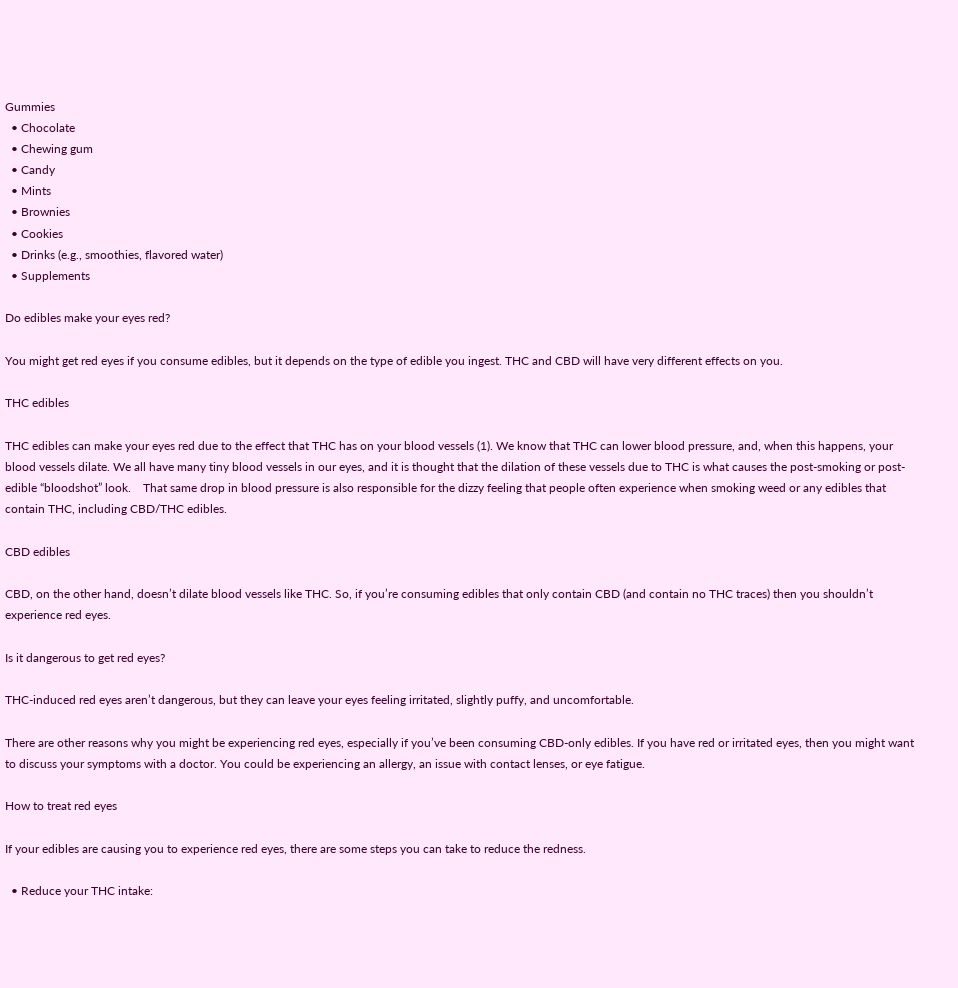Gummies
  • Chocolate
  • Chewing gum
  • Candy
  • Mints
  • Brownies
  • Cookies
  • Drinks (e.g., smoothies, flavored water)
  • Supplements

Do edibles make your eyes red?

You might get red eyes if you consume edibles, but it depends on the type of edible you ingest. THC and CBD will have very different effects on you.

THC edibles

THC edibles can make your eyes red due to the effect that THC has on your blood vessels (1). We know that THC can lower blood pressure, and, when this happens, your blood vessels dilate. We all have many tiny blood vessels in our eyes, and it is thought that the dilation of these vessels due to THC is what causes the post-smoking or post-edible “bloodshot” look.    That same drop in blood pressure is also responsible for the dizzy feeling that people often experience when smoking weed or any edibles that contain THC, including CBD/THC edibles.

CBD edibles

CBD, on the other hand, doesn’t dilate blood vessels like THC. So, if you’re consuming edibles that only contain CBD (and contain no THC traces) then you shouldn’t experience red eyes.

Is it dangerous to get red eyes?

THC-induced red eyes aren’t dangerous, but they can leave your eyes feeling irritated, slightly puffy, and uncomfortable.

There are other reasons why you might be experiencing red eyes, especially if you’ve been consuming CBD-only edibles. If you have red or irritated eyes, then you might want to discuss your symptoms with a doctor. You could be experiencing an allergy, an issue with contact lenses, or eye fatigue.

How to treat red eyes

If your edibles are causing you to experience red eyes, there are some steps you can take to reduce the redness.

  • Reduce your THC intake: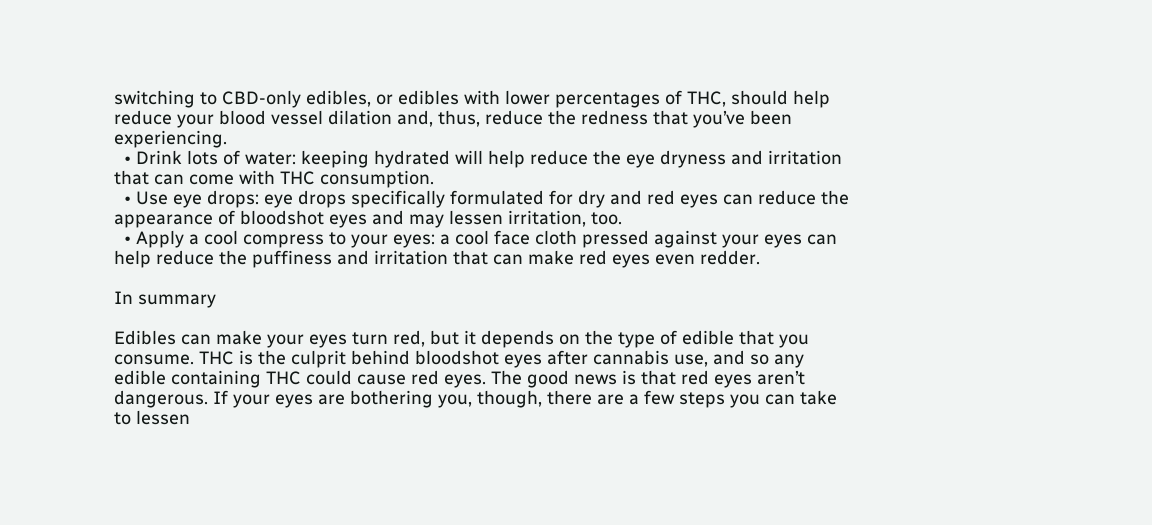switching to CBD-only edibles, or edibles with lower percentages of THC, should help reduce your blood vessel dilation and, thus, reduce the redness that you’ve been experiencing.
  • Drink lots of water: keeping hydrated will help reduce the eye dryness and irritation that can come with THC consumption.
  • Use eye drops: eye drops specifically formulated for dry and red eyes can reduce the appearance of bloodshot eyes and may lessen irritation, too.
  • Apply a cool compress to your eyes: a cool face cloth pressed against your eyes can help reduce the puffiness and irritation that can make red eyes even redder.

In summary

Edibles can make your eyes turn red, but it depends on the type of edible that you consume. THC is the culprit behind bloodshot eyes after cannabis use, and so any edible containing THC could cause red eyes. The good news is that red eyes aren’t dangerous. If your eyes are bothering you, though, there are a few steps you can take to lessen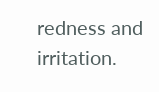redness and irritation.